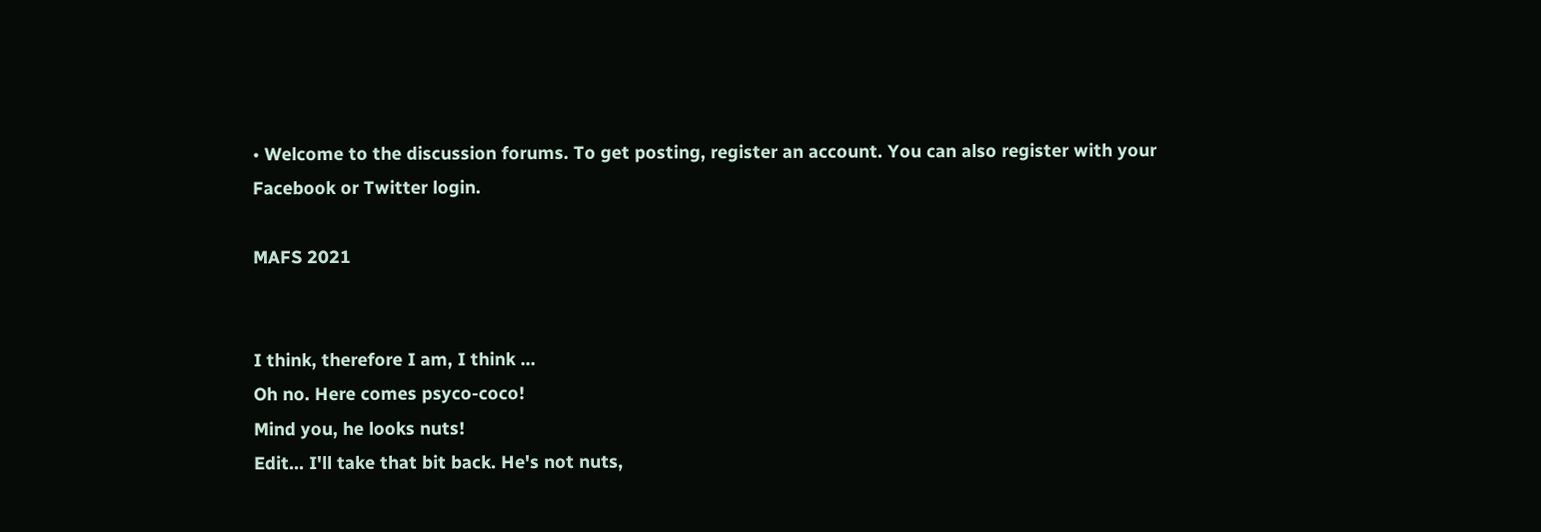• Welcome to the discussion forums. To get posting, register an account. You can also register with your Facebook or Twitter login.

MAFS 2021


I think, therefore I am, I think ...
Oh no. Here comes psyco-coco!
Mind you, he looks nuts!
Edit... I'll take that bit back. He's not nuts,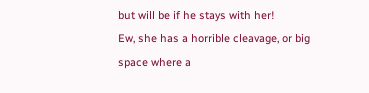but will be if he stays with her!
Ew, she has a horrible cleavage, or big space where a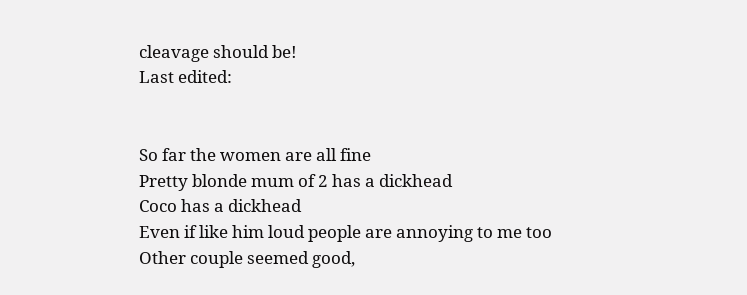cleavage should be!
Last edited:


So far the women are all fine
Pretty blonde mum of 2 has a dickhead
Coco has a dickhead
Even if like him loud people are annoying to me too
Other couple seemed good,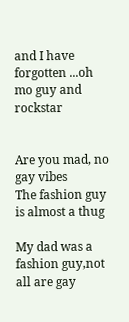and I have forgotten ...oh mo guy and rockstar


Are you mad, no gay vibes
The fashion guy is almost a thug

My dad was a fashion guy,not all are gay